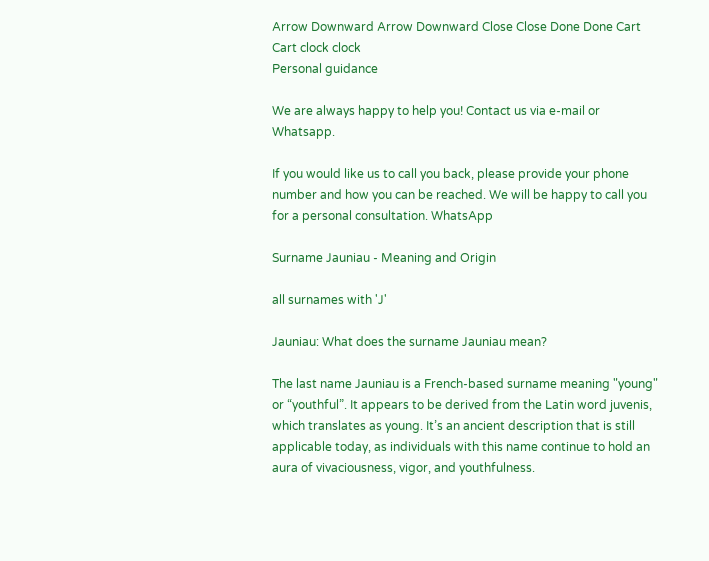Arrow Downward Arrow Downward Close Close Done Done Cart Cart clock clock
Personal guidance

We are always happy to help you! Contact us via e-mail or Whatsapp.

If you would like us to call you back, please provide your phone number and how you can be reached. We will be happy to call you for a personal consultation. WhatsApp

Surname Jauniau - Meaning and Origin

all surnames with 'J'

Jauniau: What does the surname Jauniau mean?

The last name Jauniau is a French-based surname meaning "young" or “youthful”. It appears to be derived from the Latin word juvenis, which translates as young. It’s an ancient description that is still applicable today, as individuals with this name continue to hold an aura of vivaciousness, vigor, and youthfulness.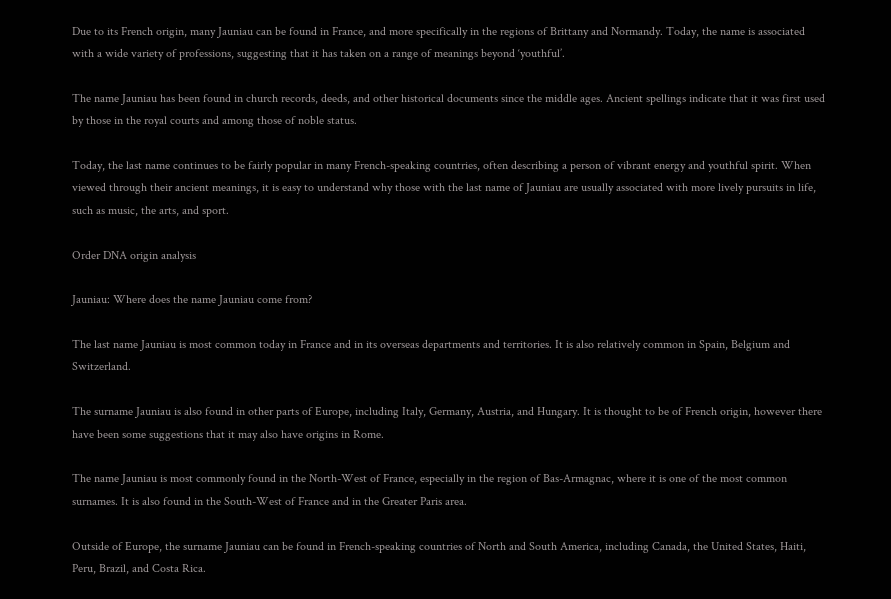Due to its French origin, many Jauniau can be found in France, and more specifically in the regions of Brittany and Normandy. Today, the name is associated with a wide variety of professions, suggesting that it has taken on a range of meanings beyond ‘youthful’.

The name Jauniau has been found in church records, deeds, and other historical documents since the middle ages. Ancient spellings indicate that it was first used by those in the royal courts and among those of noble status.

Today, the last name continues to be fairly popular in many French-speaking countries, often describing a person of vibrant energy and youthful spirit. When viewed through their ancient meanings, it is easy to understand why those with the last name of Jauniau are usually associated with more lively pursuits in life, such as music, the arts, and sport.

Order DNA origin analysis

Jauniau: Where does the name Jauniau come from?

The last name Jauniau is most common today in France and in its overseas departments and territories. It is also relatively common in Spain, Belgium and Switzerland.

The surname Jauniau is also found in other parts of Europe, including Italy, Germany, Austria, and Hungary. It is thought to be of French origin, however there have been some suggestions that it may also have origins in Rome.

The name Jauniau is most commonly found in the North-West of France, especially in the region of Bas-Armagnac, where it is one of the most common surnames. It is also found in the South-West of France and in the Greater Paris area.

Outside of Europe, the surname Jauniau can be found in French-speaking countries of North and South America, including Canada, the United States, Haiti, Peru, Brazil, and Costa Rica.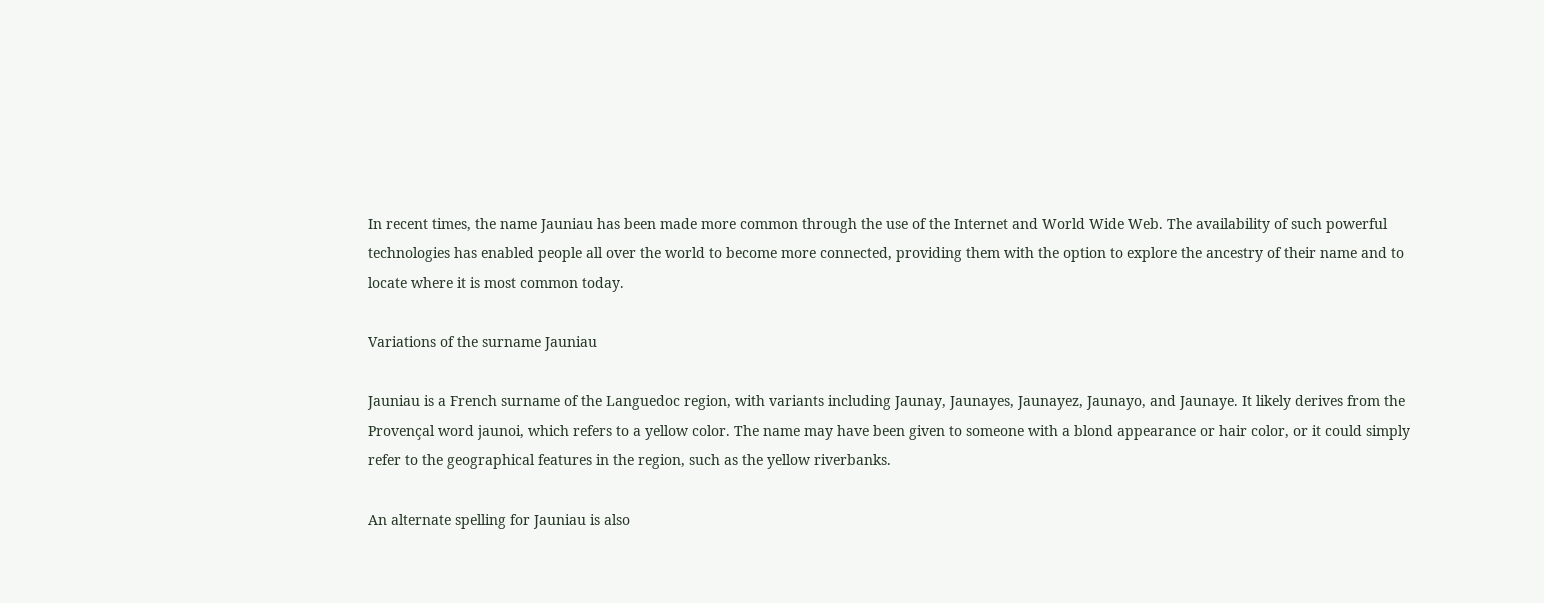In recent times, the name Jauniau has been made more common through the use of the Internet and World Wide Web. The availability of such powerful technologies has enabled people all over the world to become more connected, providing them with the option to explore the ancestry of their name and to locate where it is most common today.

Variations of the surname Jauniau

Jauniau is a French surname of the Languedoc region, with variants including Jaunay, Jaunayes, Jaunayez, Jaunayo, and Jaunaye. It likely derives from the Provençal word jaunoi, which refers to a yellow color. The name may have been given to someone with a blond appearance or hair color, or it could simply refer to the geographical features in the region, such as the yellow riverbanks.

An alternate spelling for Jauniau is also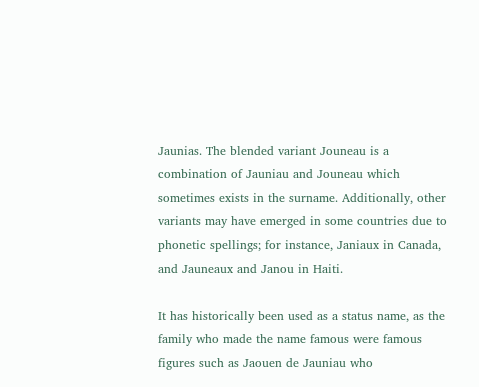Jaunias. The blended variant Jouneau is a combination of Jauniau and Jouneau which sometimes exists in the surname. Additionally, other variants may have emerged in some countries due to phonetic spellings; for instance, Janiaux in Canada, and Jauneaux and Janou in Haiti.

It has historically been used as a status name, as the family who made the name famous were famous figures such as Jaouen de Jauniau who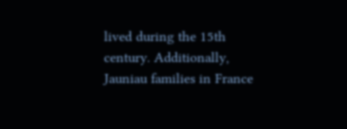lived during the 15th century. Additionally, Jauniau families in France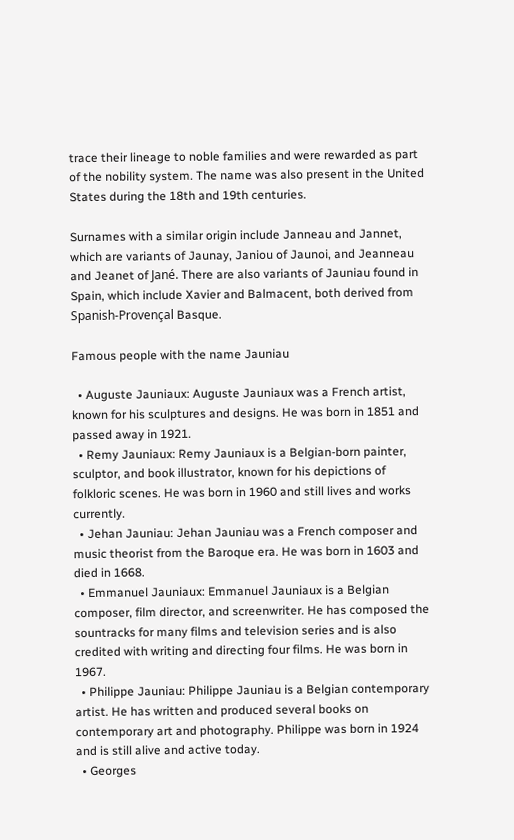trace their lineage to noble families and were rewarded as part of the nobility system. The name was also present in the United States during the 18th and 19th centuries.

Surnames with a similar origin include Janneau and Jannet, which are variants of Jaunay, Janiou of Jaunoi, and Jeanneau and Jeanet of Jané. There are also variants of Jauniau found in Spain, which include Xavier and Balmacent, both derived from Spanish-Provençal Basque.

Famous people with the name Jauniau

  • Auguste Jauniaux: Auguste Jauniaux was a French artist, known for his sculptures and designs. He was born in 1851 and passed away in 1921.
  • Remy Jauniaux: Remy Jauniaux is a Belgian-born painter, sculptor, and book illustrator, known for his depictions of folkloric scenes. He was born in 1960 and still lives and works currently.
  • Jehan Jauniau: Jehan Jauniau was a French composer and music theorist from the Baroque era. He was born in 1603 and died in 1668.
  • Emmanuel Jauniaux: Emmanuel Jauniaux is a Belgian composer, film director, and screenwriter. He has composed the sountracks for many films and television series and is also credited with writing and directing four films. He was born in 1967.
  • Philippe Jauniau: Philippe Jauniau is a Belgian contemporary artist. He has written and produced several books on contemporary art and photography. Philippe was born in 1924 and is still alive and active today.
  • Georges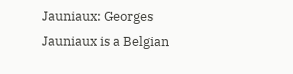Jauniaux: Georges Jauniaux is a Belgian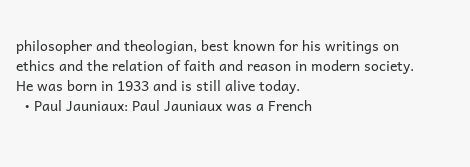philosopher and theologian, best known for his writings on ethics and the relation of faith and reason in modern society. He was born in 1933 and is still alive today.
  • Paul Jauniaux: Paul Jauniaux was a French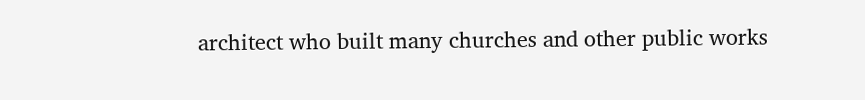architect who built many churches and other public works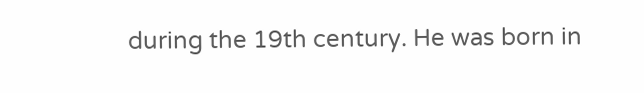during the 19th century. He was born in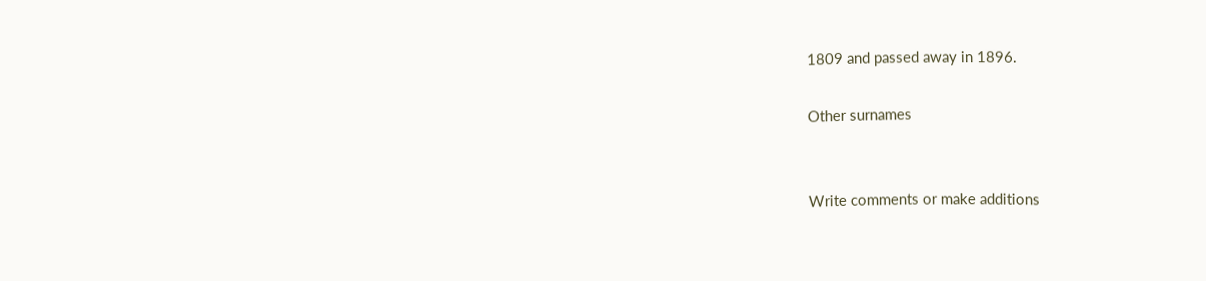1809 and passed away in 1896.

Other surnames


Write comments or make additions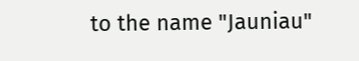to the name "Jauniau"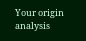Your origin analysis